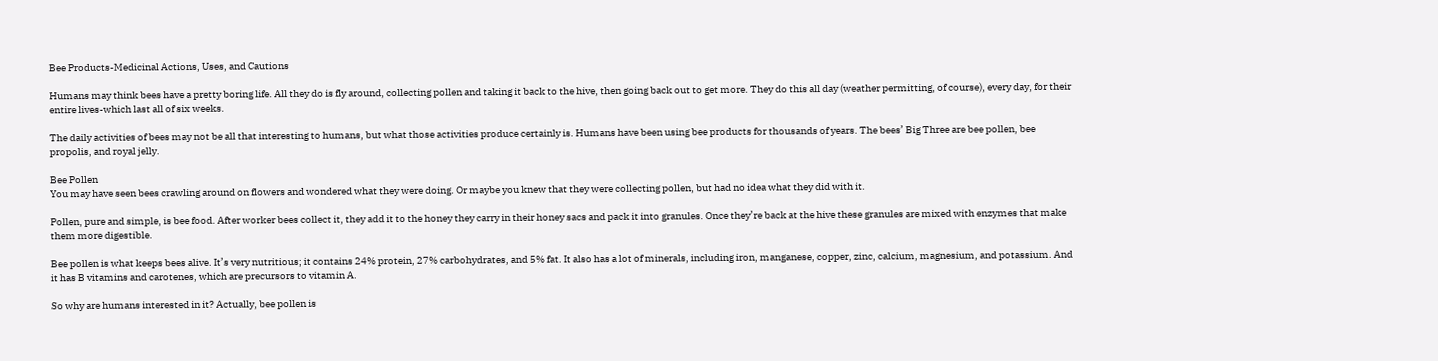Bee Products-Medicinal Actions, Uses, and Cautions

Humans may think bees have a pretty boring life. All they do is fly around, collecting pollen and taking it back to the hive, then going back out to get more. They do this all day (weather permitting, of course), every day, for their entire lives-which last all of six weeks.

The daily activities of bees may not be all that interesting to humans, but what those activities produce certainly is. Humans have been using bee products for thousands of years. The bees’ Big Three are bee pollen, bee propolis, and royal jelly.

Bee Pollen
You may have seen bees crawling around on flowers and wondered what they were doing. Or maybe you knew that they were collecting pollen, but had no idea what they did with it.

Pollen, pure and simple, is bee food. After worker bees collect it, they add it to the honey they carry in their honey sacs and pack it into granules. Once they’re back at the hive these granules are mixed with enzymes that make them more digestible.

Bee pollen is what keeps bees alive. It’s very nutritious; it contains 24% protein, 27% carbohydrates, and 5% fat. It also has a lot of minerals, including iron, manganese, copper, zinc, calcium, magnesium, and potassium. And it has B vitamins and carotenes, which are precursors to vitamin A.

So why are humans interested in it? Actually, bee pollen is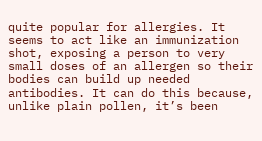quite popular for allergies. It seems to act like an immunization shot, exposing a person to very small doses of an allergen so their bodies can build up needed antibodies. It can do this because, unlike plain pollen, it’s been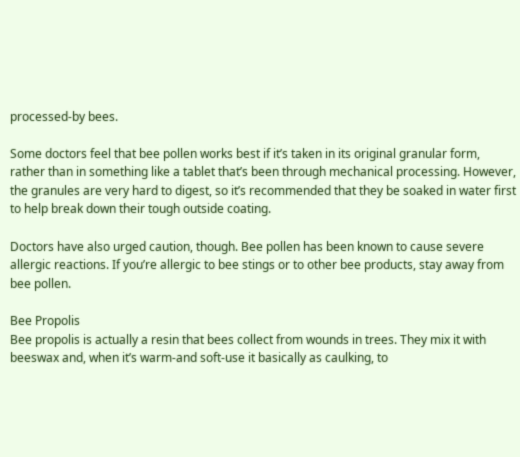processed-by bees.

Some doctors feel that bee pollen works best if it’s taken in its original granular form, rather than in something like a tablet that’s been through mechanical processing. However, the granules are very hard to digest, so it’s recommended that they be soaked in water first to help break down their tough outside coating.

Doctors have also urged caution, though. Bee pollen has been known to cause severe allergic reactions. If you’re allergic to bee stings or to other bee products, stay away from bee pollen.

Bee Propolis
Bee propolis is actually a resin that bees collect from wounds in trees. They mix it with beeswax and, when it’s warm-and soft-use it basically as caulking, to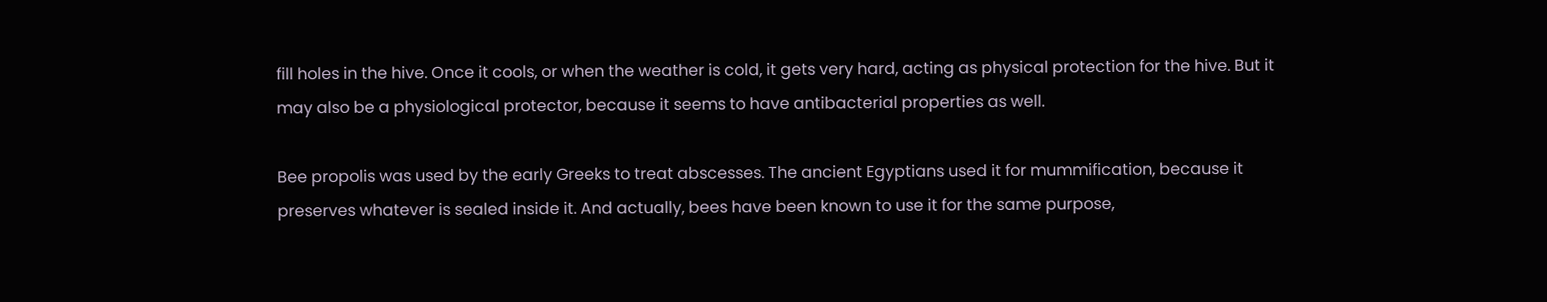fill holes in the hive. Once it cools, or when the weather is cold, it gets very hard, acting as physical protection for the hive. But it may also be a physiological protector, because it seems to have antibacterial properties as well.

Bee propolis was used by the early Greeks to treat abscesses. The ancient Egyptians used it for mummification, because it preserves whatever is sealed inside it. And actually, bees have been known to use it for the same purpose,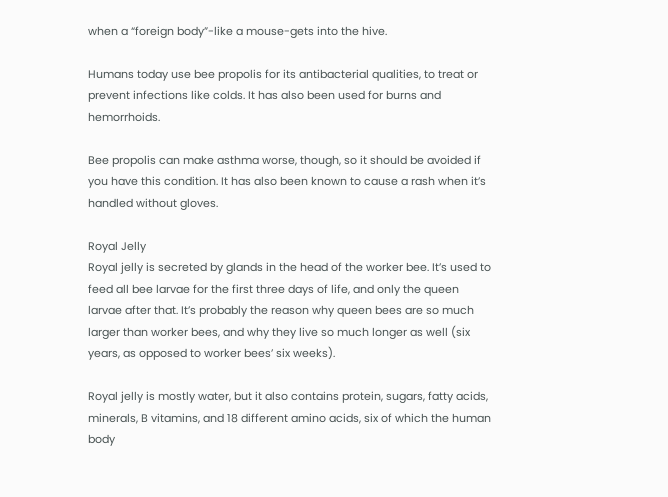when a “foreign body”-like a mouse-gets into the hive.

Humans today use bee propolis for its antibacterial qualities, to treat or prevent infections like colds. It has also been used for burns and hemorrhoids.

Bee propolis can make asthma worse, though, so it should be avoided if you have this condition. It has also been known to cause a rash when it’s handled without gloves.

Royal Jelly
Royal jelly is secreted by glands in the head of the worker bee. It’s used to feed all bee larvae for the first three days of life, and only the queen larvae after that. It’s probably the reason why queen bees are so much larger than worker bees, and why they live so much longer as well (six years, as opposed to worker bees’ six weeks).

Royal jelly is mostly water, but it also contains protein, sugars, fatty acids, minerals, B vitamins, and 18 different amino acids, six of which the human body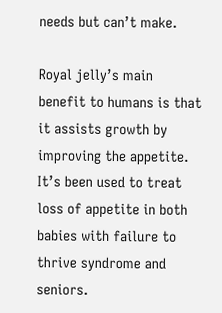needs but can’t make.

Royal jelly’s main benefit to humans is that it assists growth by improving the appetite. It’s been used to treat loss of appetite in both babies with failure to thrive syndrome and seniors.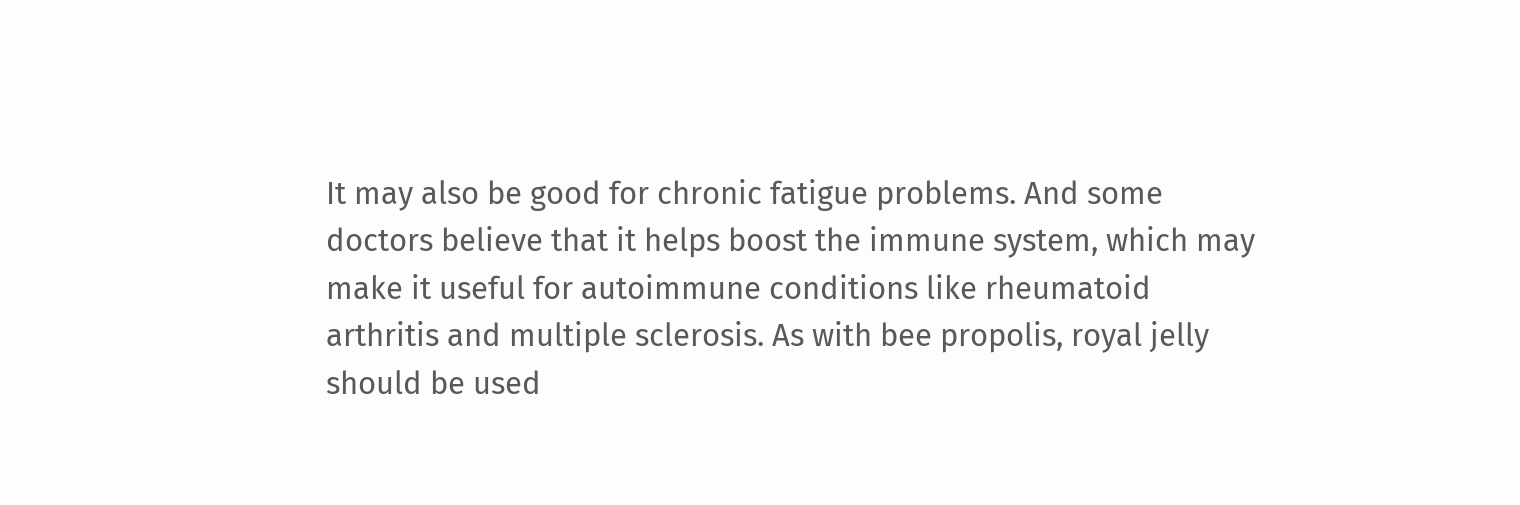It may also be good for chronic fatigue problems. And some doctors believe that it helps boost the immune system, which may make it useful for autoimmune conditions like rheumatoid arthritis and multiple sclerosis. As with bee propolis, royal jelly should be used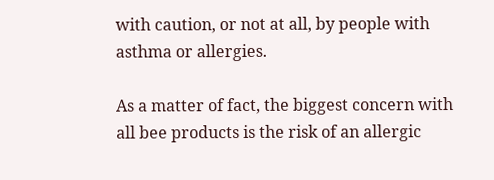with caution, or not at all, by people with asthma or allergies.

As a matter of fact, the biggest concern with all bee products is the risk of an allergic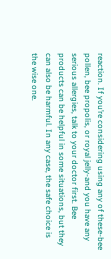reaction. If you’re considering using any of these-bee pollen, bee propolis, or royal jelly-and you have any serious allergies, talk to your doctor first. Bee products can be helpful in some situations, but they can also be harmful. In any case, the safe choice is the wise one.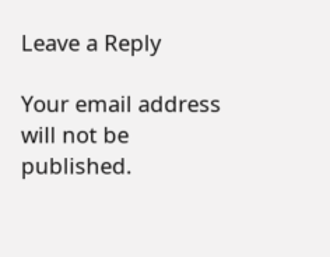Leave a Reply

Your email address will not be published.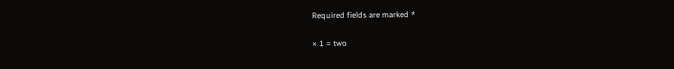Required fields are marked *

× 1 = two